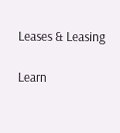Leases & Leasing

Learn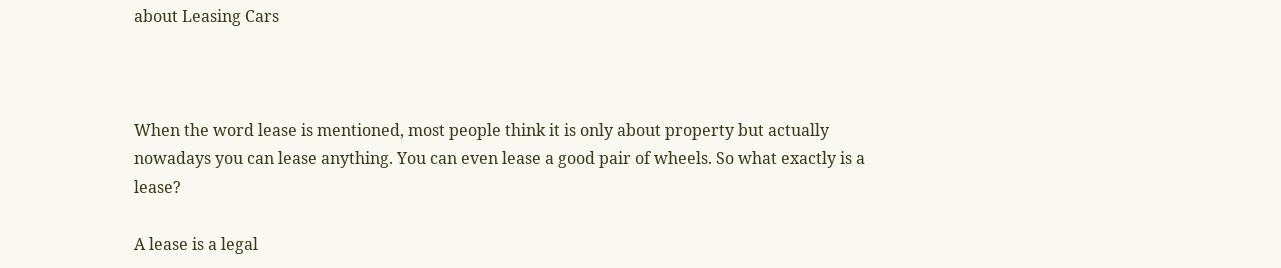about Leasing Cars



When the word lease is mentioned, most people think it is only about property but actually nowadays you can lease anything. You can even lease a good pair of wheels. So what exactly is a lease?

A lease is a legal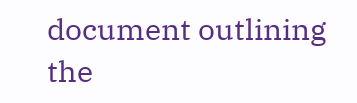document outlining the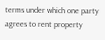terms under which one party agrees to rent property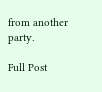from another party.

Full Post